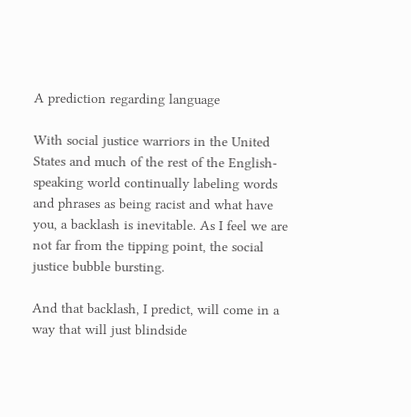A prediction regarding language

With social justice warriors in the United States and much of the rest of the English-speaking world continually labeling words and phrases as being racist and what have you, a backlash is inevitable. As I feel we are not far from the tipping point, the social justice bubble bursting.

And that backlash, I predict, will come in a way that will just blindside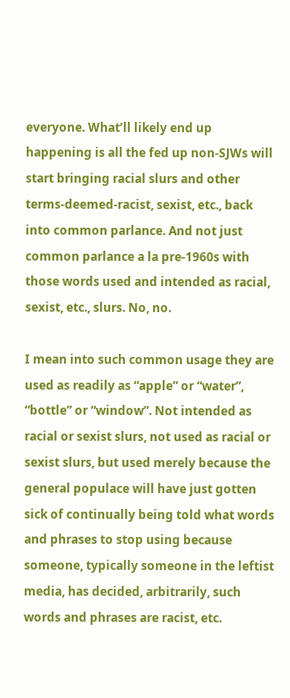everyone. What’ll likely end up happening is all the fed up non-SJWs will start bringing racial slurs and other terms-deemed-racist, sexist, etc., back into common parlance. And not just common parlance a la pre-1960s with those words used and intended as racial, sexist, etc., slurs. No, no.

I mean into such common usage they are used as readily as “apple” or “water”, “bottle” or “window”. Not intended as racial or sexist slurs, not used as racial or sexist slurs, but used merely because the general populace will have just gotten sick of continually being told what words and phrases to stop using because someone, typically someone in the leftist media, has decided, arbitrarily, such words and phrases are racist, etc.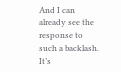And I can already see the response to such a backlash. It’s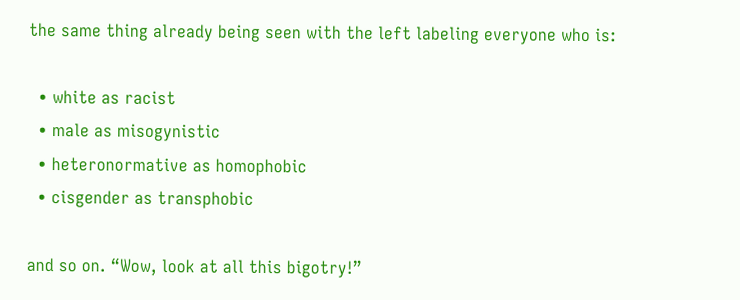the same thing already being seen with the left labeling everyone who is:

  • white as racist
  • male as misogynistic
  • heteronormative as homophobic
  • cisgender as transphobic

and so on. “Wow, look at all this bigotry!”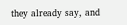they already say, and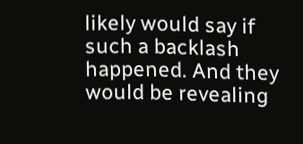likely would say if such a backlash happened. And they would be revealing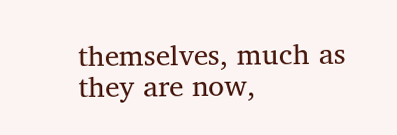themselves, much as they are now,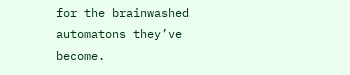for the brainwashed automatons they’ve become.